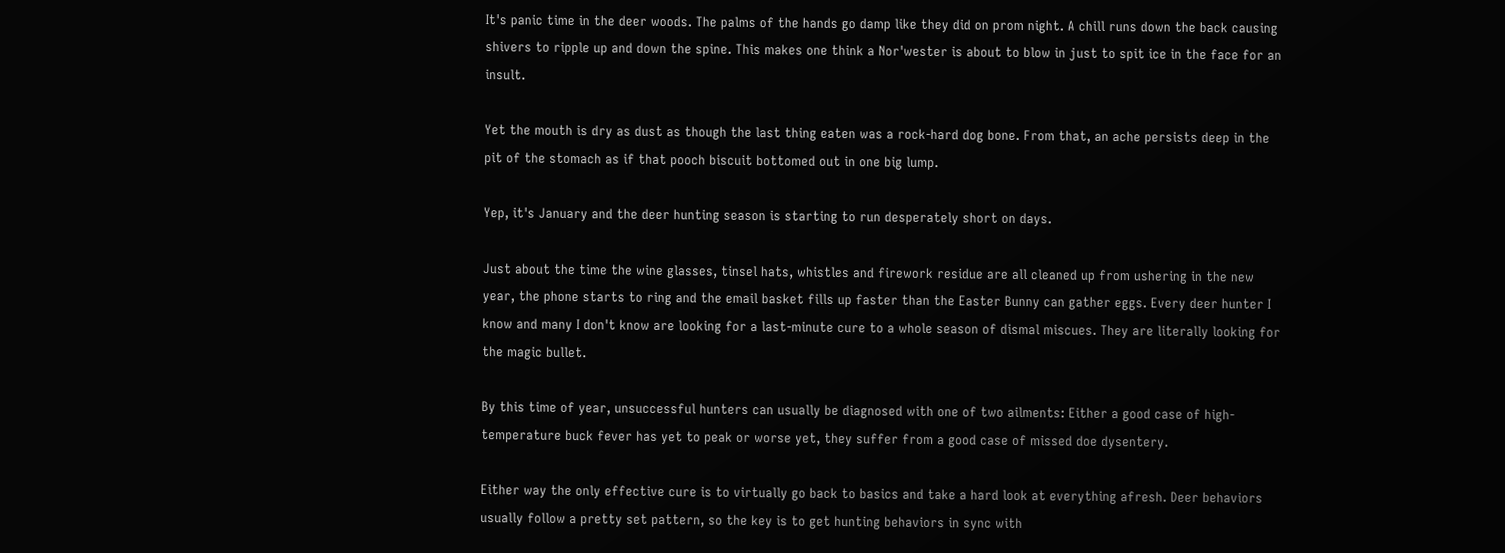It's panic time in the deer woods. The palms of the hands go damp like they did on prom night. A chill runs down the back causing shivers to ripple up and down the spine. This makes one think a Nor'wester is about to blow in just to spit ice in the face for an insult.

Yet the mouth is dry as dust as though the last thing eaten was a rock-hard dog bone. From that, an ache persists deep in the pit of the stomach as if that pooch biscuit bottomed out in one big lump.

Yep, it's January and the deer hunting season is starting to run desperately short on days.

Just about the time the wine glasses, tinsel hats, whistles and firework residue are all cleaned up from ushering in the new year, the phone starts to ring and the email basket fills up faster than the Easter Bunny can gather eggs. Every deer hunter I know and many I don't know are looking for a last-minute cure to a whole season of dismal miscues. They are literally looking for the magic bullet.

By this time of year, unsuccessful hunters can usually be diagnosed with one of two ailments: Either a good case of high-temperature buck fever has yet to peak or worse yet, they suffer from a good case of missed doe dysentery.

Either way the only effective cure is to virtually go back to basics and take a hard look at everything afresh. Deer behaviors usually follow a pretty set pattern, so the key is to get hunting behaviors in sync with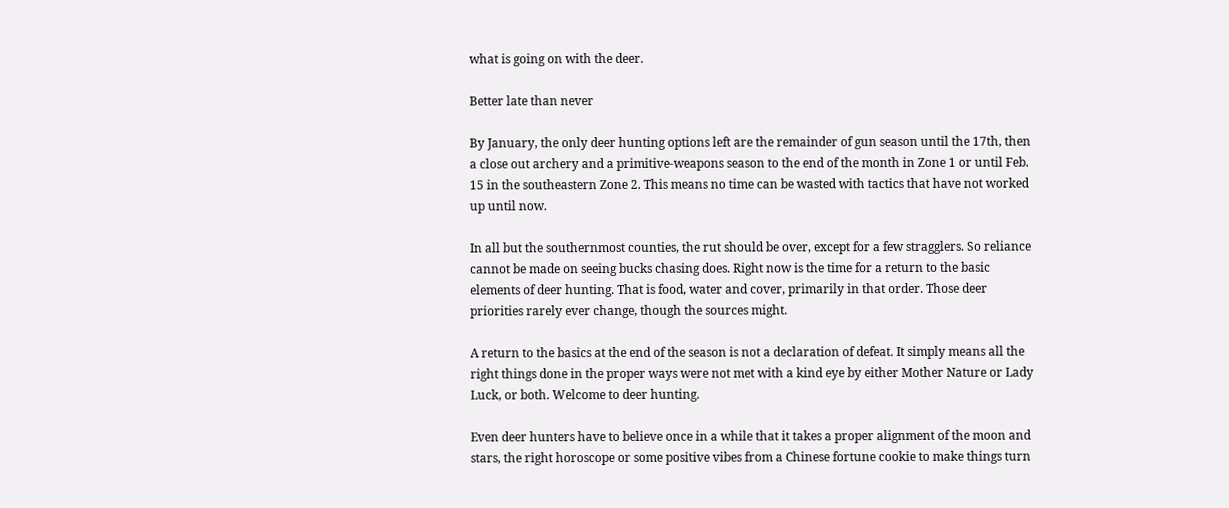what is going on with the deer.

Better late than never

By January, the only deer hunting options left are the remainder of gun season until the 17th, then a close out archery and a primitive-weapons season to the end of the month in Zone 1 or until Feb. 15 in the southeastern Zone 2. This means no time can be wasted with tactics that have not worked up until now.

In all but the southernmost counties, the rut should be over, except for a few stragglers. So reliance cannot be made on seeing bucks chasing does. Right now is the time for a return to the basic elements of deer hunting. That is food, water and cover, primarily in that order. Those deer priorities rarely ever change, though the sources might.

A return to the basics at the end of the season is not a declaration of defeat. It simply means all the right things done in the proper ways were not met with a kind eye by either Mother Nature or Lady Luck, or both. Welcome to deer hunting.

Even deer hunters have to believe once in a while that it takes a proper alignment of the moon and stars, the right horoscope or some positive vibes from a Chinese fortune cookie to make things turn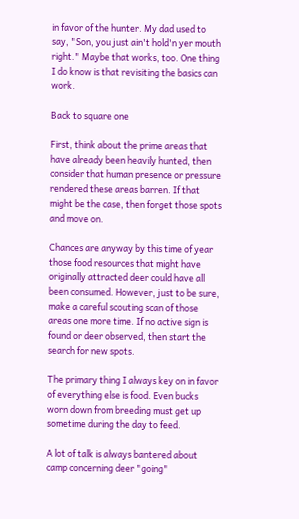in favor of the hunter. My dad used to say, "Son, you just ain't hold'n yer mouth right." Maybe that works, too. One thing I do know is that revisiting the basics can work.

Back to square one

First, think about the prime areas that have already been heavily hunted, then consider that human presence or pressure rendered these areas barren. If that might be the case, then forget those spots and move on.

Chances are anyway by this time of year those food resources that might have originally attracted deer could have all been consumed. However, just to be sure, make a careful scouting scan of those areas one more time. If no active sign is found or deer observed, then start the search for new spots.

The primary thing I always key on in favor of everything else is food. Even bucks worn down from breeding must get up sometime during the day to feed.

A lot of talk is always bantered about camp concerning deer "going"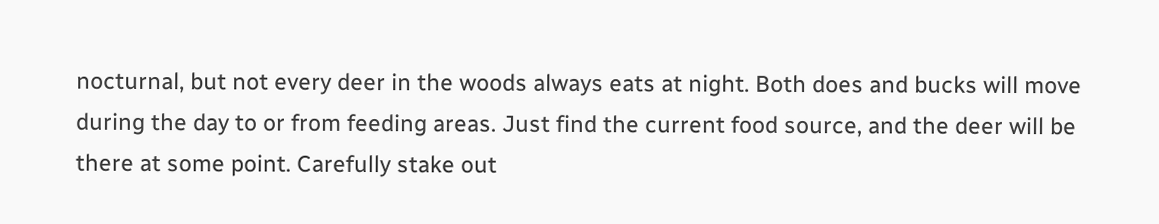nocturnal, but not every deer in the woods always eats at night. Both does and bucks will move during the day to or from feeding areas. Just find the current food source, and the deer will be there at some point. Carefully stake out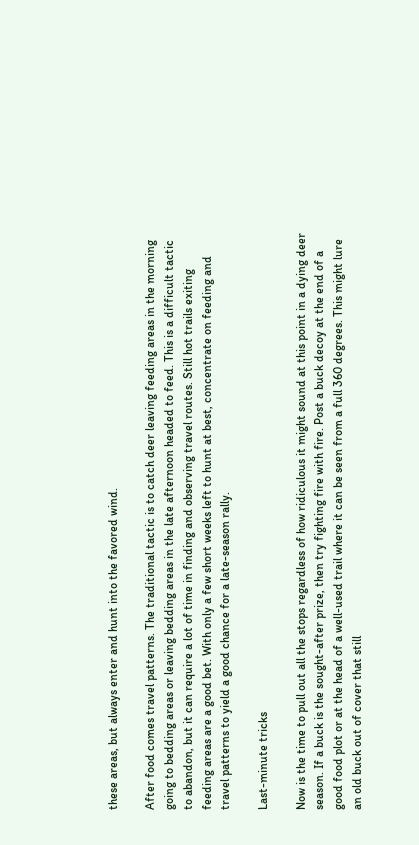these areas, but always enter and hunt into the favored wind.

After food comes travel patterns. The traditional tactic is to catch deer leaving feeding areas in the morning going to bedding areas or leaving bedding areas in the late afternoon headed to feed. This is a difficult tactic to abandon, but it can require a lot of time in finding and observing travel routes. Still hot trails exiting feeding areas are a good bet. With only a few short weeks left to hunt at best, concentrate on feeding and travel patterns to yield a good chance for a late-season rally.

Last-minute tricks

Now is the time to pull out all the stops regardless of how ridiculous it might sound at this point in a dying deer season. If a buck is the sought-after prize, then try fighting fire with fire. Post a buck decoy at the end of a good food plot or at the head of a well-used trail where it can be seen from a full 360 degrees. This might lure an old buck out of cover that still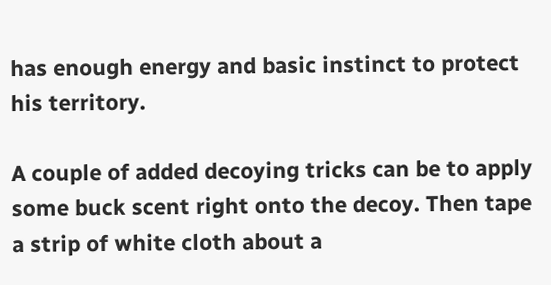has enough energy and basic instinct to protect his territory.

A couple of added decoying tricks can be to apply some buck scent right onto the decoy. Then tape a strip of white cloth about a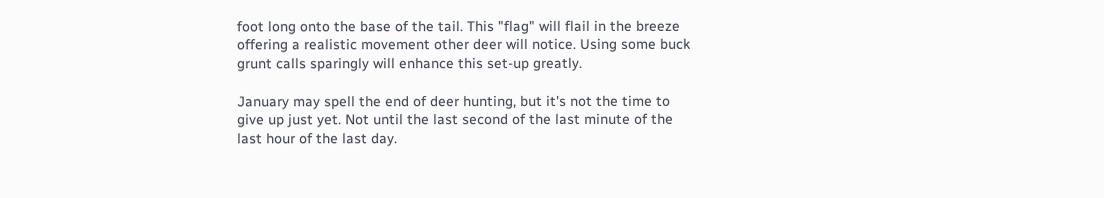foot long onto the base of the tail. This "flag" will flail in the breeze offering a realistic movement other deer will notice. Using some buck grunt calls sparingly will enhance this set-up greatly.

January may spell the end of deer hunting, but it's not the time to give up just yet. Not until the last second of the last minute of the last hour of the last day.